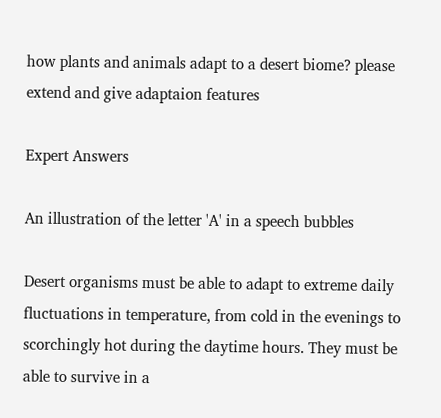how plants and animals adapt to a desert biome? please extend and give adaptaion features

Expert Answers

An illustration of the letter 'A' in a speech bubbles

Desert organisms must be able to adapt to extreme daily fluctuations in temperature, from cold in the evenings to scorchingly hot during the daytime hours. They must be able to survive in a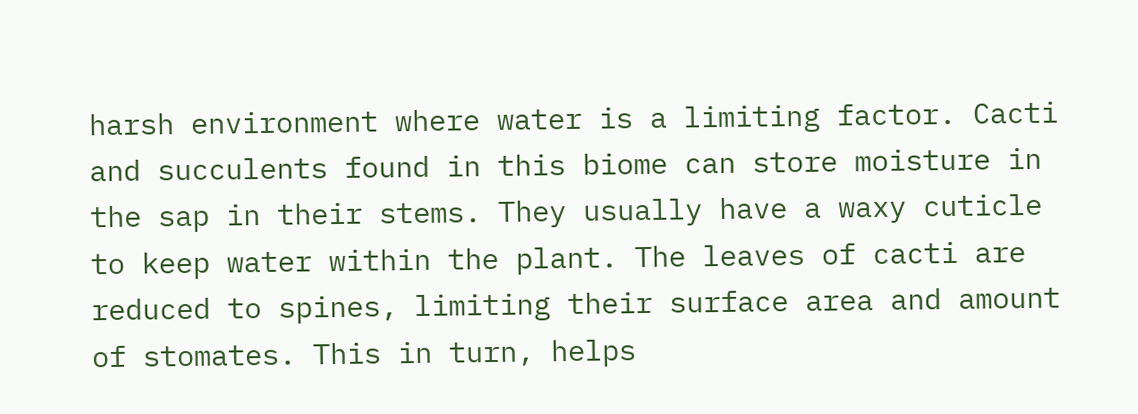harsh environment where water is a limiting factor. Cacti and succulents found in this biome can store moisture in the sap in their stems. They usually have a waxy cuticle to keep water within the plant. The leaves of cacti are reduced to spines, limiting their surface area and amount of stomates. This in turn, helps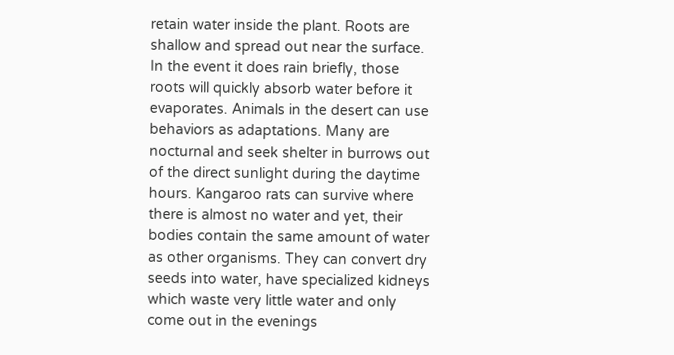retain water inside the plant. Roots are shallow and spread out near the surface. In the event it does rain briefly, those roots will quickly absorb water before it evaporates. Animals in the desert can use behaviors as adaptations. Many are nocturnal and seek shelter in burrows out of the direct sunlight during the daytime hours. Kangaroo rats can survive where there is almost no water and yet, their bodies contain the same amount of water as other organisms. They can convert dry seeds into water, have specialized kidneys which waste very little water and only come out in the evenings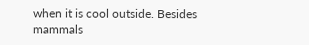when it is cool outside. Besides mammals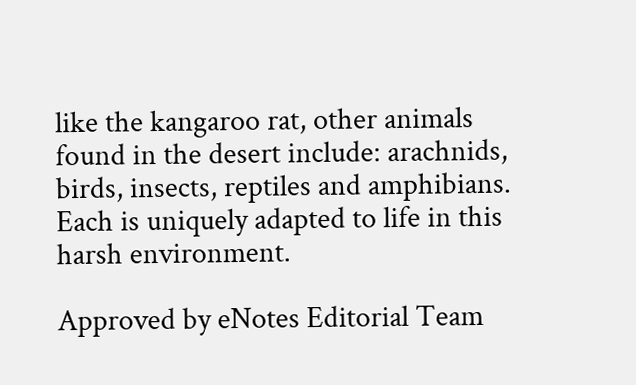like the kangaroo rat, other animals found in the desert include: arachnids, birds, insects, reptiles and amphibians. Each is uniquely adapted to life in this harsh environment.

Approved by eNotes Editorial Team